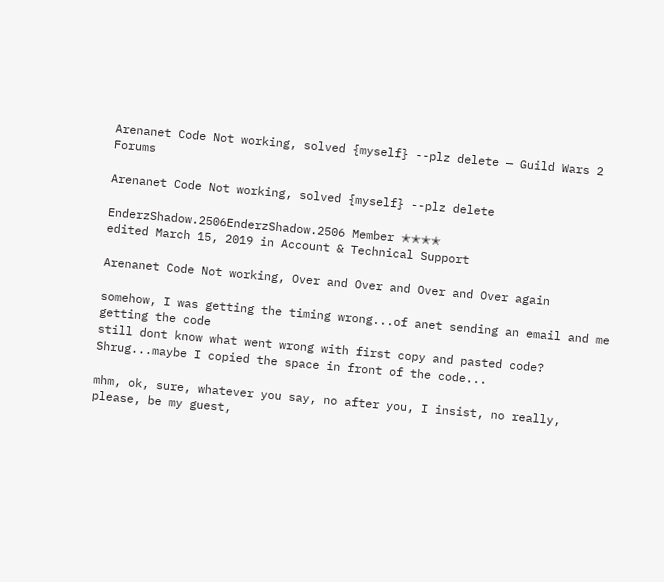Arenanet Code Not working, solved {myself} --plz delete — Guild Wars 2 Forums

Arenanet Code Not working, solved {myself} --plz delete

EnderzShadow.2506EnderzShadow.2506 Member ✭✭✭✭
edited March 15, 2019 in Account & Technical Support

Arenanet Code Not working, Over and Over and Over and Over again

somehow, I was getting the timing wrong...of anet sending an email and me getting the code
still dont know what went wrong with first copy and pasted code? Shrug...maybe I copied the space in front of the code...

mhm, ok, sure, whatever you say, no after you, I insist, no really, please, be my guest,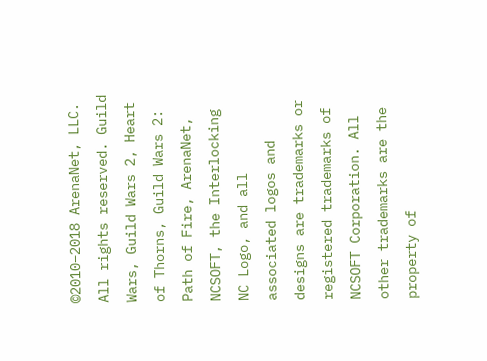©2010–2018 ArenaNet, LLC. All rights reserved. Guild Wars, Guild Wars 2, Heart of Thorns, Guild Wars 2: Path of Fire, ArenaNet, NCSOFT, the Interlocking NC Logo, and all associated logos and designs are trademarks or registered trademarks of NCSOFT Corporation. All other trademarks are the property of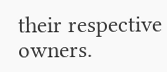their respective owners.